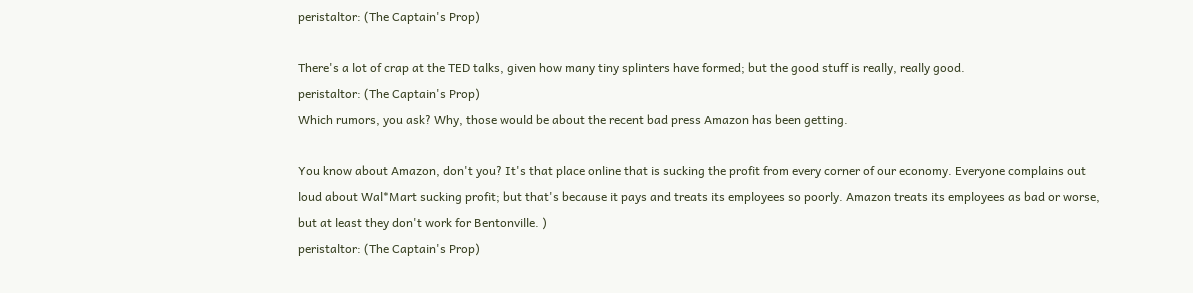peristaltor: (The Captain's Prop)

There's a lot of crap at the TED talks, given how many tiny splinters have formed; but the good stuff is really, really good.
peristaltor: (The Captain's Prop)
Which rumors, you ask? Why, those would be about the recent bad press Amazon has been getting.

You know about Amazon, don't you? It's that place online that is sucking the profit from every corner of our economy. Everyone complains out loud about Wal*Mart sucking profit; but that's because it pays and treats its employees so poorly. Amazon treats its employees as bad or worse, but at least they don't work for Bentonville. )
peristaltor: (The Captain's Prop)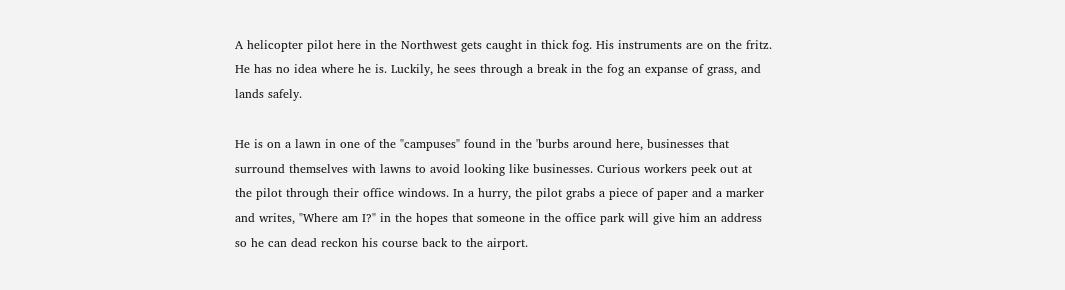A helicopter pilot here in the Northwest gets caught in thick fog. His instruments are on the fritz. He has no idea where he is. Luckily, he sees through a break in the fog an expanse of grass, and lands safely.

He is on a lawn in one of the "campuses" found in the 'burbs around here, businesses that surround themselves with lawns to avoid looking like businesses. Curious workers peek out at the pilot through their office windows. In a hurry, the pilot grabs a piece of paper and a marker and writes, "Where am I?" in the hopes that someone in the office park will give him an address so he can dead reckon his course back to the airport.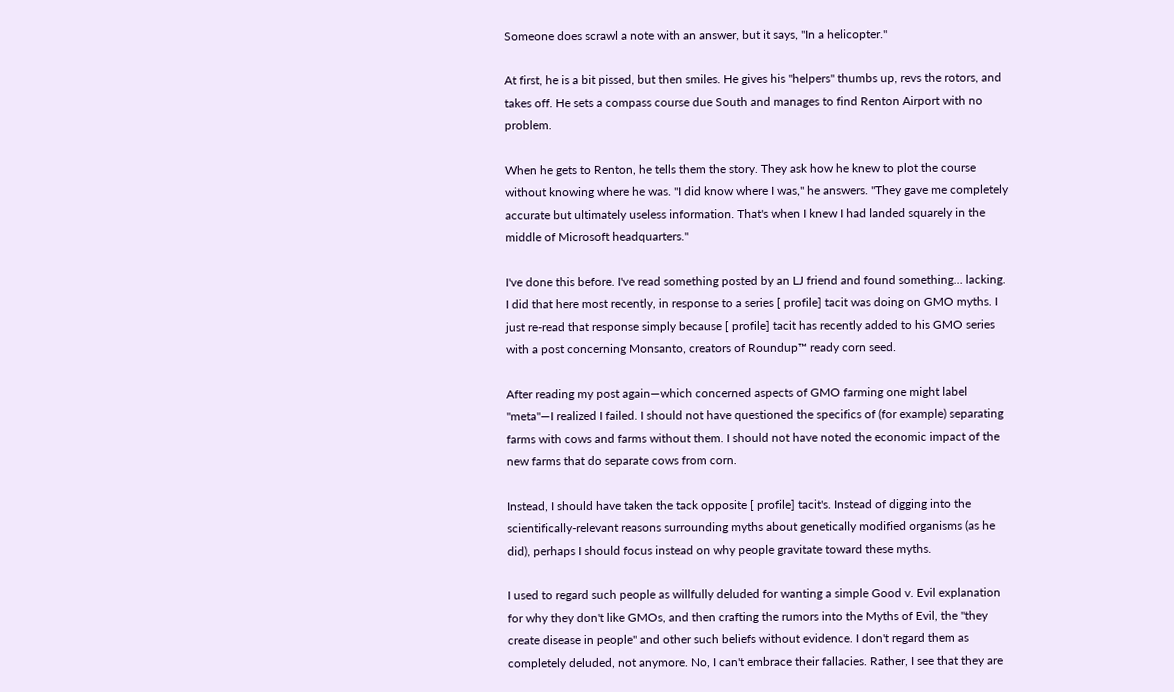Someone does scrawl a note with an answer, but it says, "In a helicopter."

At first, he is a bit pissed, but then smiles. He gives his "helpers" thumbs up, revs the rotors, and takes off. He sets a compass course due South and manages to find Renton Airport with no problem.

When he gets to Renton, he tells them the story. They ask how he knew to plot the course without knowing where he was. "I did know where I was," he answers. "They gave me completely accurate but ultimately useless information. That's when I knew I had landed squarely in the middle of Microsoft headquarters."

I've done this before. I've read something posted by an LJ friend and found something… lacking. I did that here most recently, in response to a series [ profile] tacit was doing on GMO myths. I just re-read that response simply because [ profile] tacit has recently added to his GMO series with a post concerning Monsanto, creators of Roundup™ ready corn seed.

After reading my post again—which concerned aspects of GMO farming one might label "meta"—I realized I failed. I should not have questioned the specifics of (for example) separating farms with cows and farms without them. I should not have noted the economic impact of the new farms that do separate cows from corn.

Instead, I should have taken the tack opposite [ profile] tacit's. Instead of digging into the scientifically-relevant reasons surrounding myths about genetically modified organisms (as he did), perhaps I should focus instead on why people gravitate toward these myths.

I used to regard such people as willfully deluded for wanting a simple Good v. Evil explanation for why they don't like GMOs, and then crafting the rumors into the Myths of Evil, the "they create disease in people" and other such beliefs without evidence. I don't regard them as completely deluded, not anymore. No, I can't embrace their fallacies. Rather, I see that they are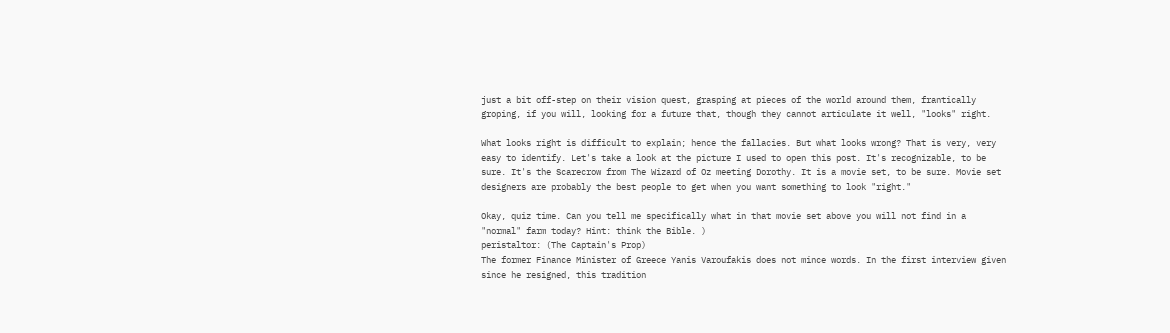just a bit off-step on their vision quest, grasping at pieces of the world around them, frantically groping, if you will, looking for a future that, though they cannot articulate it well, "looks" right.

What looks right is difficult to explain; hence the fallacies. But what looks wrong? That is very, very easy to identify. Let's take a look at the picture I used to open this post. It's recognizable, to be sure. It's the Scarecrow from The Wizard of Oz meeting Dorothy. It is a movie set, to be sure. Movie set designers are probably the best people to get when you want something to look "right."

Okay, quiz time. Can you tell me specifically what in that movie set above you will not find in a "normal" farm today? Hint: think the Bible. )
peristaltor: (The Captain's Prop)
The former Finance Minister of Greece Yanis Varoufakis does not mince words. In the first interview given since he resigned, this tradition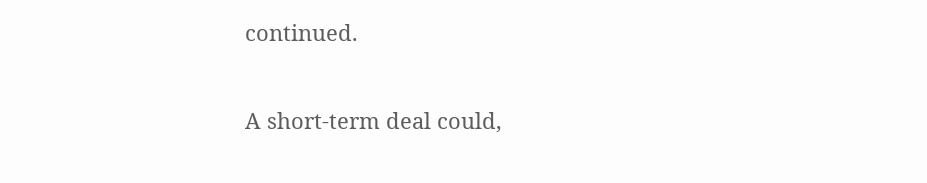continued.

A short-term deal could,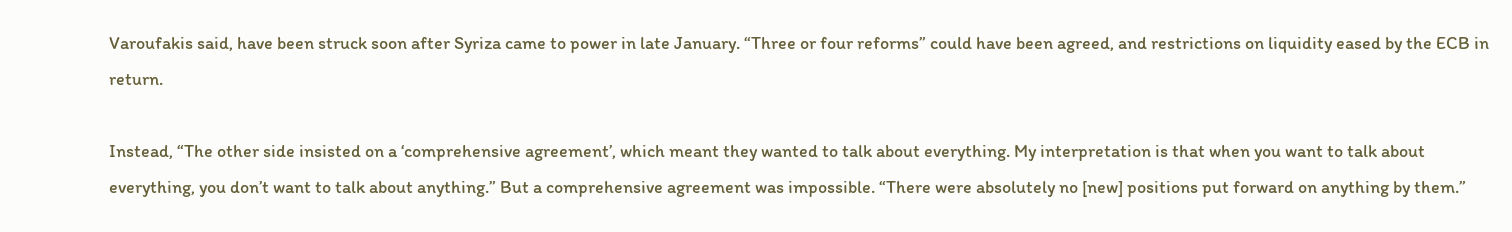Varoufakis said, have been struck soon after Syriza came to power in late January. “Three or four reforms” could have been agreed, and restrictions on liquidity eased by the ECB in return.

Instead, “The other side insisted on a ‘comprehensive agreement’, which meant they wanted to talk about everything. My interpretation is that when you want to talk about everything, you don’t want to talk about anything.” But a comprehensive agreement was impossible. “There were absolutely no [new] positions put forward on anything by them.”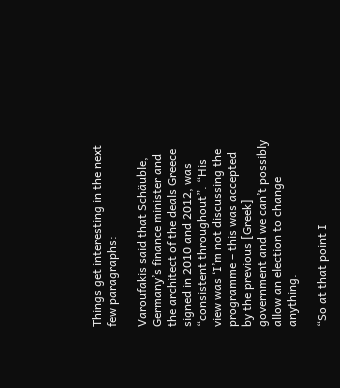Things get interesting in the next few paragraphs:

Varoufakis said that Schäuble, Germany’s finance minister and the architect of the deals Greece signed in 2010 and 2012, was “consistent throughout”. “His view was ‘I’m not discussing the programme – this was accepted by the previous [Greek] government and we can’t possibly allow an election to change anything.

“So at that point I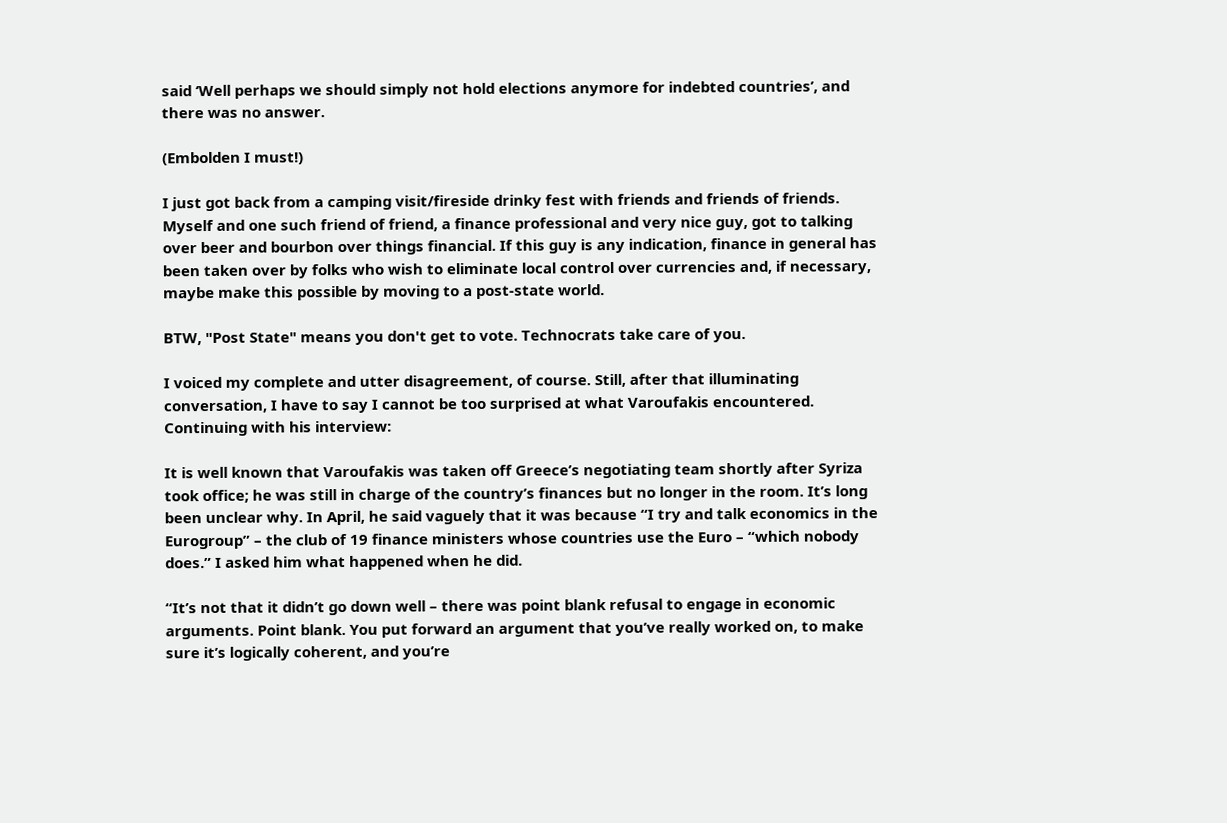said ‘Well perhaps we should simply not hold elections anymore for indebted countries’, and there was no answer.

(Embolden I must!)

I just got back from a camping visit/fireside drinky fest with friends and friends of friends. Myself and one such friend of friend, a finance professional and very nice guy, got to talking over beer and bourbon over things financial. If this guy is any indication, finance in general has been taken over by folks who wish to eliminate local control over currencies and, if necessary, maybe make this possible by moving to a post-state world.

BTW, "Post State" means you don't get to vote. Technocrats take care of you.

I voiced my complete and utter disagreement, of course. Still, after that illuminating conversation, I have to say I cannot be too surprised at what Varoufakis encountered. Continuing with his interview:

It is well known that Varoufakis was taken off Greece’s negotiating team shortly after Syriza took office; he was still in charge of the country’s finances but no longer in the room. It’s long been unclear why. In April, he said vaguely that it was because “I try and talk economics in the Eurogroup” – the club of 19 finance ministers whose countries use the Euro – “which nobody does.” I asked him what happened when he did.

“It’s not that it didn’t go down well – there was point blank refusal to engage in economic arguments. Point blank. You put forward an argument that you’ve really worked on, to make sure it’s logically coherent, and you’re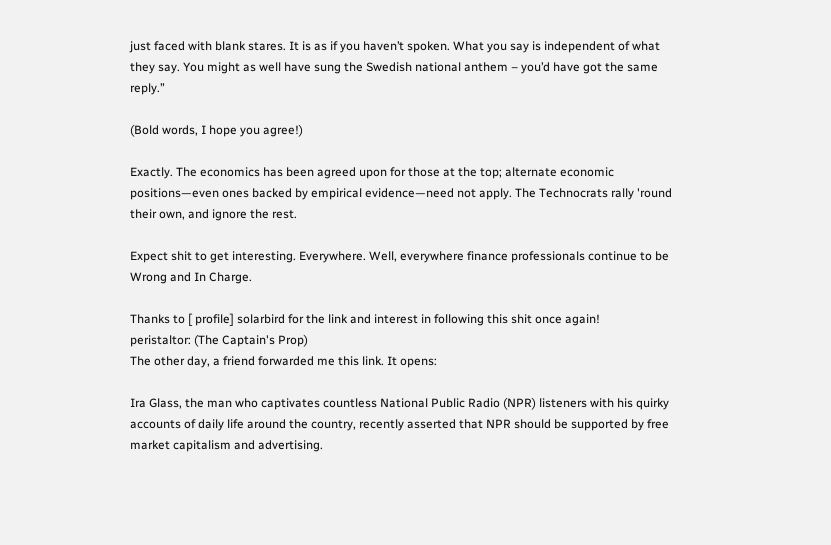just faced with blank stares. It is as if you haven’t spoken. What you say is independent of what they say. You might as well have sung the Swedish national anthem – you’d have got the same reply.”

(Bold words, I hope you agree!)

Exactly. The economics has been agreed upon for those at the top; alternate economic positions—even ones backed by empirical evidence—need not apply. The Technocrats rally 'round their own, and ignore the rest.

Expect shit to get interesting. Everywhere. Well, everywhere finance professionals continue to be Wrong and In Charge.

Thanks to [ profile] solarbird for the link and interest in following this shit once again!
peristaltor: (The Captain's Prop)
The other day, a friend forwarded me this link. It opens:

Ira Glass, the man who captivates countless National Public Radio (NPR) listeners with his quirky accounts of daily life around the country, recently asserted that NPR should be supported by free market capitalism and advertising.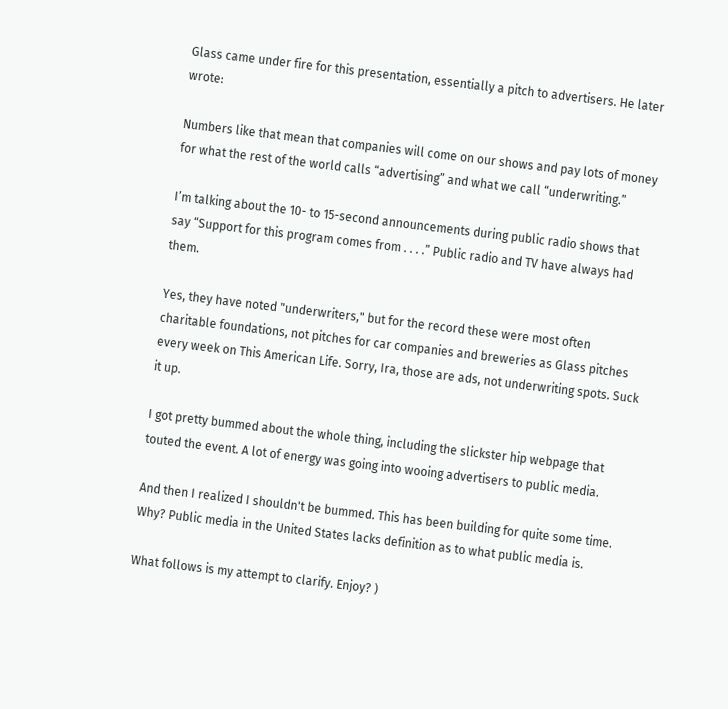Glass came under fire for this presentation, essentially a pitch to advertisers. He later wrote:

Numbers like that mean that companies will come on our shows and pay lots of money for what the rest of the world calls “advertising” and what we call “underwriting.”

I’m talking about the 10- to 15-second announcements during public radio shows that say “Support for this program comes from . . . .” Public radio and TV have always had them.

Yes, they have noted "underwriters," but for the record these were most often charitable foundations, not pitches for car companies and breweries as Glass pitches every week on This American Life. Sorry, Ira, those are ads, not underwriting spots. Suck it up.

I got pretty bummed about the whole thing, including the slickster hip webpage that touted the event. A lot of energy was going into wooing advertisers to public media.

And then I realized I shouldn't be bummed. This has been building for quite some time. Why? Public media in the United States lacks definition as to what public media is.

What follows is my attempt to clarify. Enjoy? )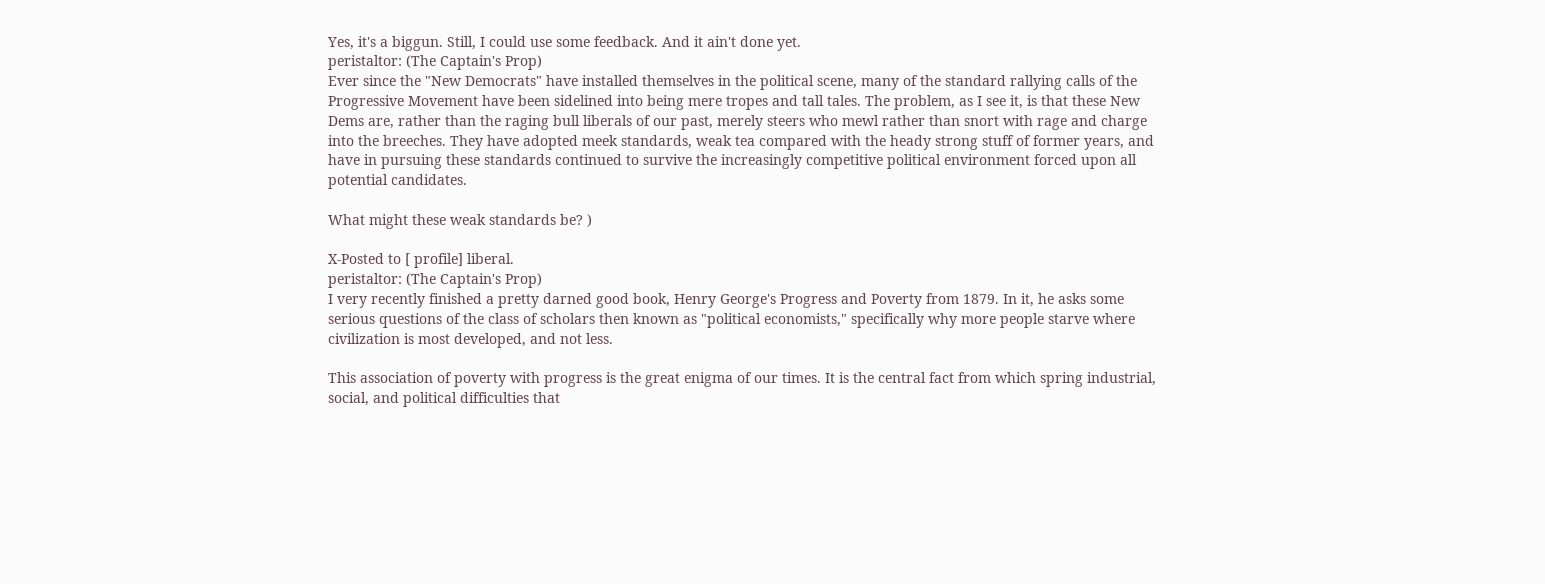Yes, it's a biggun. Still, I could use some feedback. And it ain't done yet.
peristaltor: (The Captain's Prop)
Ever since the "New Democrats" have installed themselves in the political scene, many of the standard rallying calls of the Progressive Movement have been sidelined into being mere tropes and tall tales. The problem, as I see it, is that these New Dems are, rather than the raging bull liberals of our past, merely steers who mewl rather than snort with rage and charge into the breeches. They have adopted meek standards, weak tea compared with the heady strong stuff of former years, and have in pursuing these standards continued to survive the increasingly competitive political environment forced upon all potential candidates.

What might these weak standards be? )

X-Posted to [ profile] liberal.
peristaltor: (The Captain's Prop)
I very recently finished a pretty darned good book, Henry George's Progress and Poverty from 1879. In it, he asks some serious questions of the class of scholars then known as "political economists," specifically why more people starve where civilization is most developed, and not less.

This association of poverty with progress is the great enigma of our times. It is the central fact from which spring industrial, social, and political difficulties that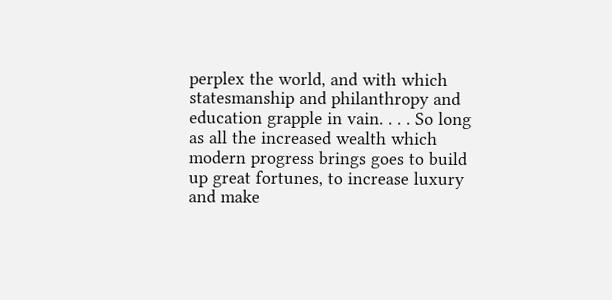perplex the world, and with which statesmanship and philanthropy and education grapple in vain. . . . So long as all the increased wealth which modern progress brings goes to build up great fortunes, to increase luxury and make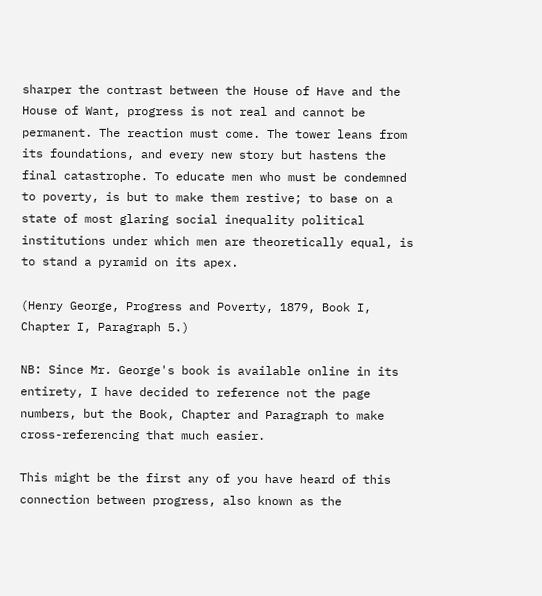sharper the contrast between the House of Have and the House of Want, progress is not real and cannot be permanent. The reaction must come. The tower leans from its foundations, and every new story but hastens the final catastrophe. To educate men who must be condemned to poverty, is but to make them restive; to base on a state of most glaring social inequality political institutions under which men are theoretically equal, is to stand a pyramid on its apex.

(Henry George, Progress and Poverty, 1879, Book I, Chapter I, Paragraph 5.)

NB: Since Mr. George's book is available online in its entirety, I have decided to reference not the page numbers, but the Book, Chapter and Paragraph to make cross-referencing that much easier.

This might be the first any of you have heard of this connection between progress, also known as the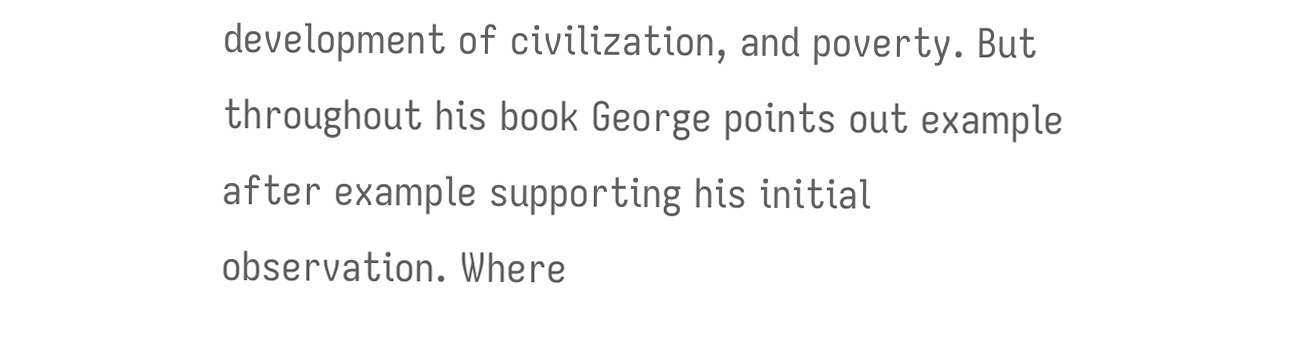development of civilization, and poverty. But throughout his book George points out example after example supporting his initial observation. Where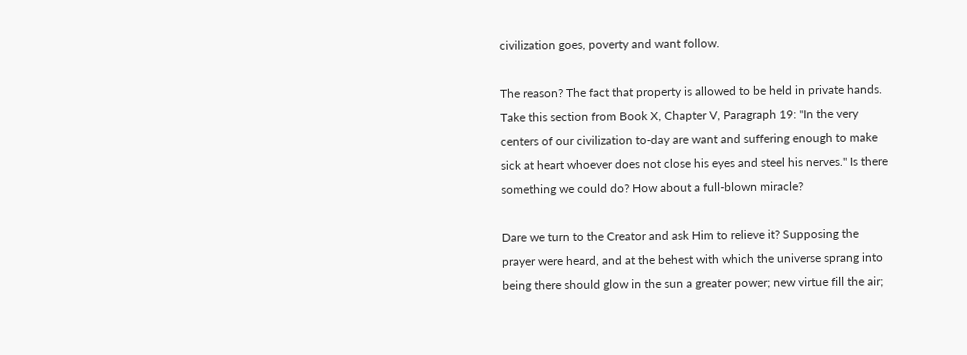civilization goes, poverty and want follow.

The reason? The fact that property is allowed to be held in private hands. Take this section from Book X, Chapter V, Paragraph 19: "In the very centers of our civilization to-day are want and suffering enough to make sick at heart whoever does not close his eyes and steel his nerves." Is there something we could do? How about a full-blown miracle?

Dare we turn to the Creator and ask Him to relieve it? Supposing the prayer were heard, and at the behest with which the universe sprang into being there should glow in the sun a greater power; new virtue fill the air;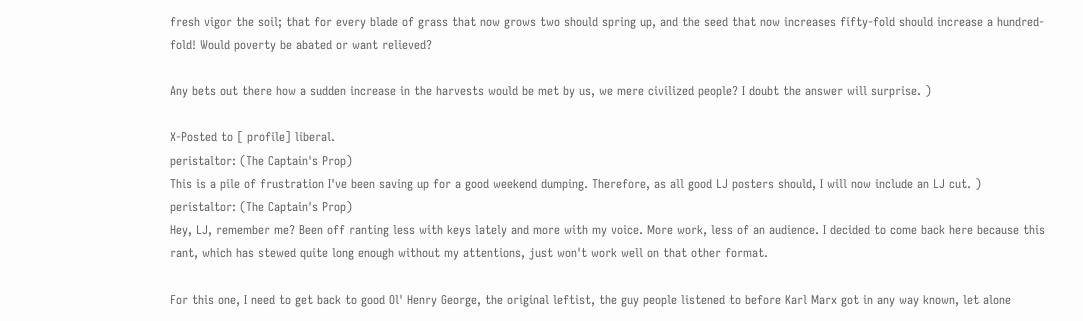fresh vigor the soil; that for every blade of grass that now grows two should spring up, and the seed that now increases fifty-fold should increase a hundred-fold! Would poverty be abated or want relieved?

Any bets out there how a sudden increase in the harvests would be met by us, we mere civilized people? I doubt the answer will surprise. )

X-Posted to [ profile] liberal.
peristaltor: (The Captain's Prop)
This is a pile of frustration I've been saving up for a good weekend dumping. Therefore, as all good LJ posters should, I will now include an LJ cut. )
peristaltor: (The Captain's Prop)
Hey, LJ, remember me? Been off ranting less with keys lately and more with my voice. More work, less of an audience. I decided to come back here because this rant, which has stewed quite long enough without my attentions, just won't work well on that other format.

For this one, I need to get back to good Ol' Henry George, the original leftist, the guy people listened to before Karl Marx got in any way known, let alone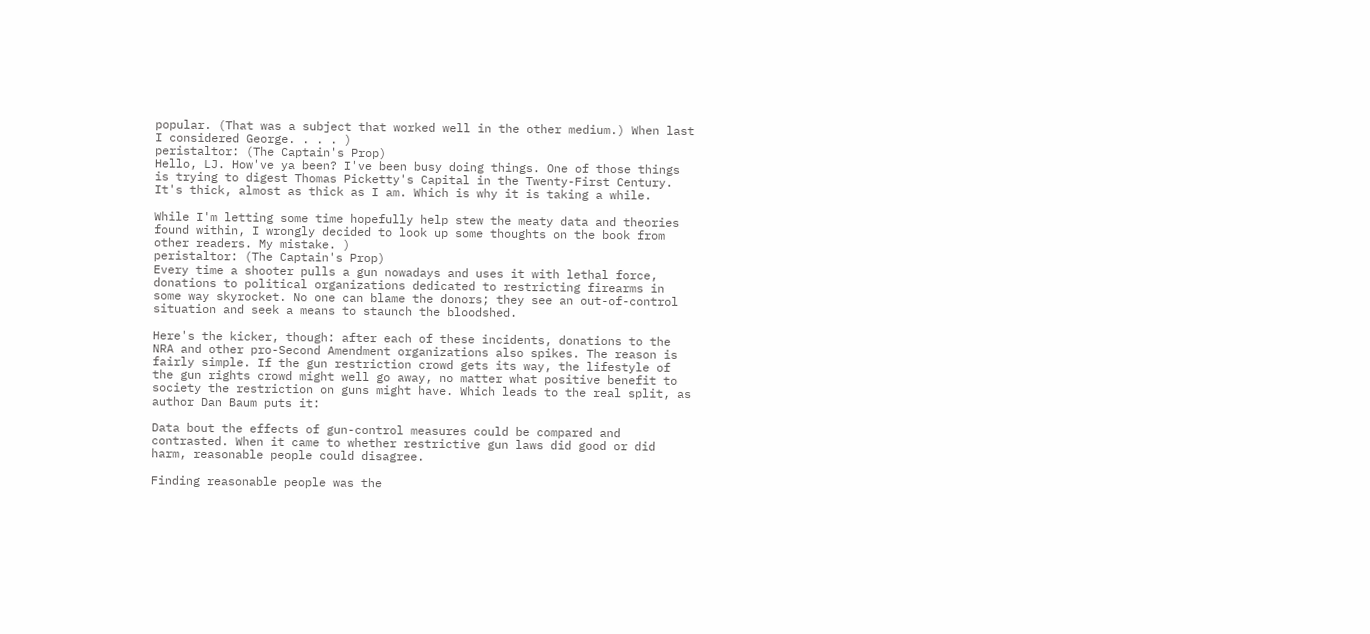popular. (That was a subject that worked well in the other medium.) When last I considered George. . . . )
peristaltor: (The Captain's Prop)
Hello, LJ. How've ya been? I've been busy doing things. One of those things is trying to digest Thomas Picketty's Capital in the Twenty-First Century. It's thick, almost as thick as I am. Which is why it is taking a while.

While I'm letting some time hopefully help stew the meaty data and theories found within, I wrongly decided to look up some thoughts on the book from other readers. My mistake. )
peristaltor: (The Captain's Prop)
Every time a shooter pulls a gun nowadays and uses it with lethal force, donations to political organizations dedicated to restricting firearms in some way skyrocket. No one can blame the donors; they see an out-of-control situation and seek a means to staunch the bloodshed.

Here's the kicker, though: after each of these incidents, donations to the NRA and other pro-Second Amendment organizations also spikes. The reason is fairly simple. If the gun restriction crowd gets its way, the lifestyle of the gun rights crowd might well go away, no matter what positive benefit to society the restriction on guns might have. Which leads to the real split, as author Dan Baum puts it:

Data bout the effects of gun-control measures could be compared and contrasted. When it came to whether restrictive gun laws did good or did harm, reasonable people could disagree.

Finding reasonable people was the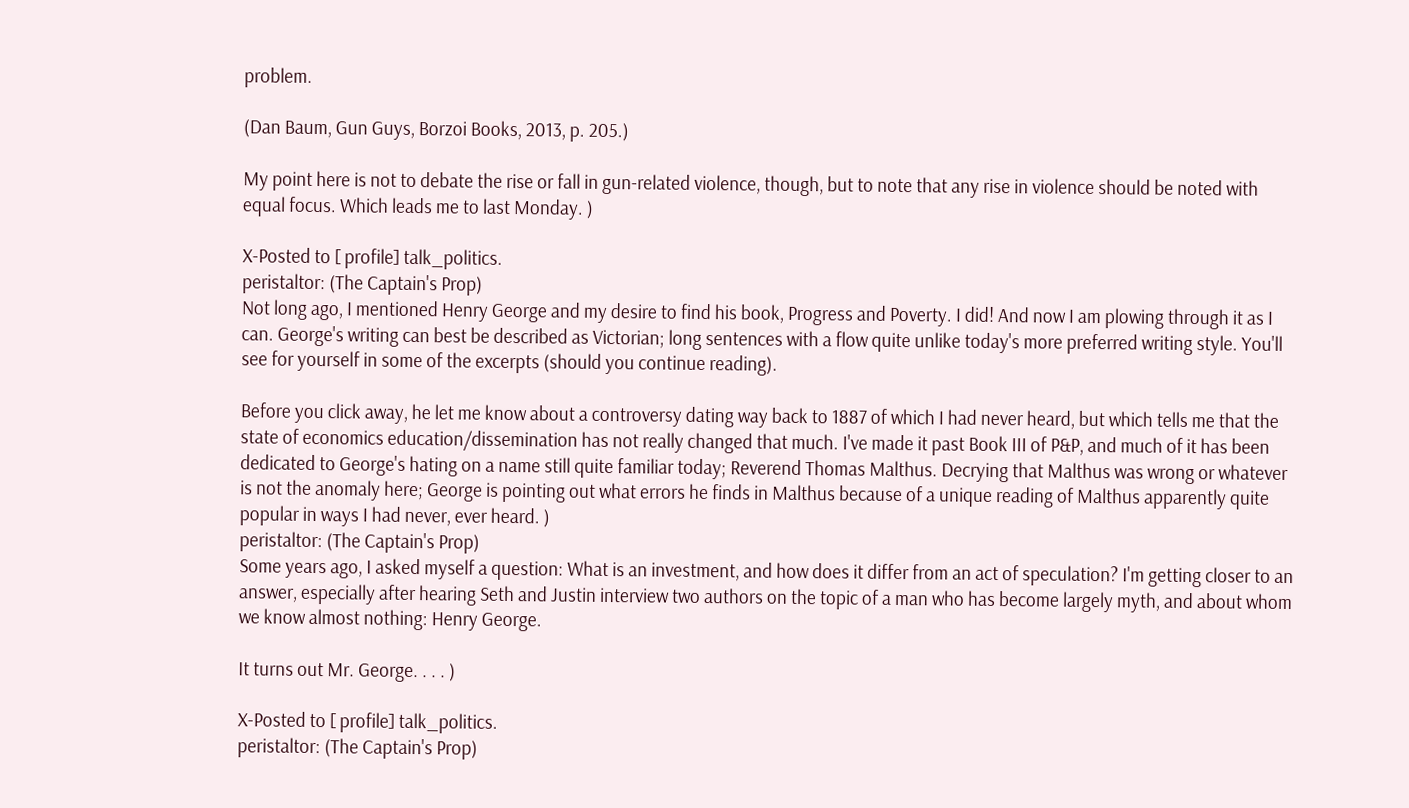problem.

(Dan Baum, Gun Guys, Borzoi Books, 2013, p. 205.)

My point here is not to debate the rise or fall in gun-related violence, though, but to note that any rise in violence should be noted with equal focus. Which leads me to last Monday. )

X-Posted to [ profile] talk_politics.
peristaltor: (The Captain's Prop)
Not long ago, I mentioned Henry George and my desire to find his book, Progress and Poverty. I did! And now I am plowing through it as I can. George's writing can best be described as Victorian; long sentences with a flow quite unlike today's more preferred writing style. You'll see for yourself in some of the excerpts (should you continue reading).

Before you click away, he let me know about a controversy dating way back to 1887 of which I had never heard, but which tells me that the state of economics education/dissemination has not really changed that much. I've made it past Book III of P&P, and much of it has been dedicated to George's hating on a name still quite familiar today; Reverend Thomas Malthus. Decrying that Malthus was wrong or whatever is not the anomaly here; George is pointing out what errors he finds in Malthus because of a unique reading of Malthus apparently quite popular in ways I had never, ever heard. )
peristaltor: (The Captain's Prop)
Some years ago, I asked myself a question: What is an investment, and how does it differ from an act of speculation? I'm getting closer to an answer, especially after hearing Seth and Justin interview two authors on the topic of a man who has become largely myth, and about whom we know almost nothing: Henry George.

It turns out Mr. George. . . . )

X-Posted to [ profile] talk_politics.
peristaltor: (The Captain's Prop)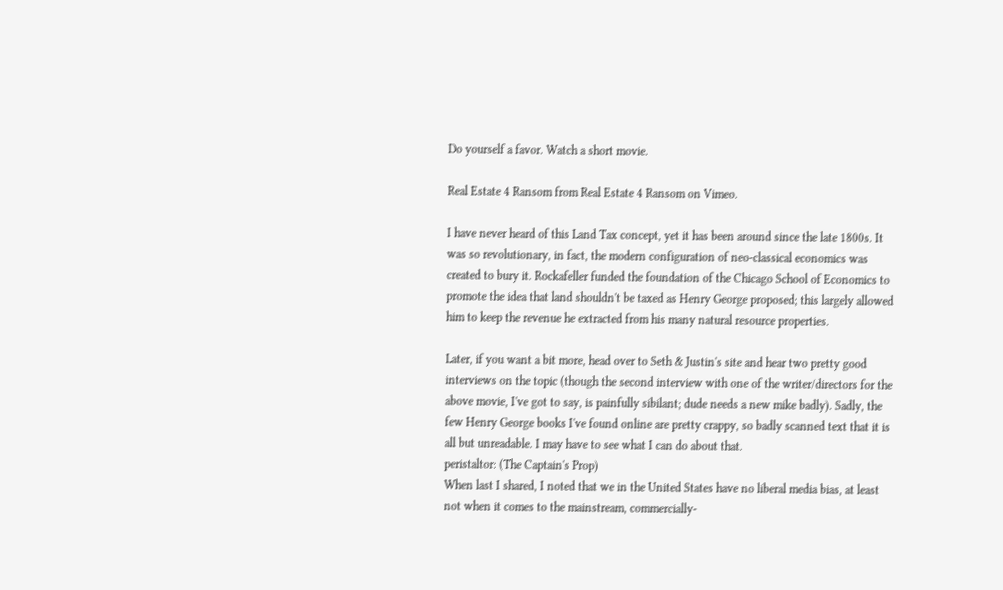Do yourself a favor. Watch a short movie.

Real Estate 4 Ransom from Real Estate 4 Ransom on Vimeo.

I have never heard of this Land Tax concept, yet it has been around since the late 1800s. It was so revolutionary, in fact, the modern configuration of neo-classical economics was created to bury it. Rockafeller funded the foundation of the Chicago School of Economics to promote the idea that land shouldn't be taxed as Henry George proposed; this largely allowed him to keep the revenue he extracted from his many natural resource properties.

Later, if you want a bit more, head over to Seth & Justin's site and hear two pretty good interviews on the topic (though the second interview with one of the writer/directors for the above movie, I've got to say, is painfully sibilant; dude needs a new mike badly). Sadly, the few Henry George books I've found online are pretty crappy, so badly scanned text that it is all but unreadable. I may have to see what I can do about that.
peristaltor: (The Captain's Prop)
When last I shared, I noted that we in the United States have no liberal media bias, at least not when it comes to the mainstream, commercially-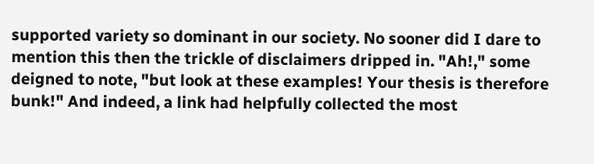supported variety so dominant in our society. No sooner did I dare to mention this then the trickle of disclaimers dripped in. "Ah!," some deigned to note, "but look at these examples! Your thesis is therefore bunk!" And indeed, a link had helpfully collected the most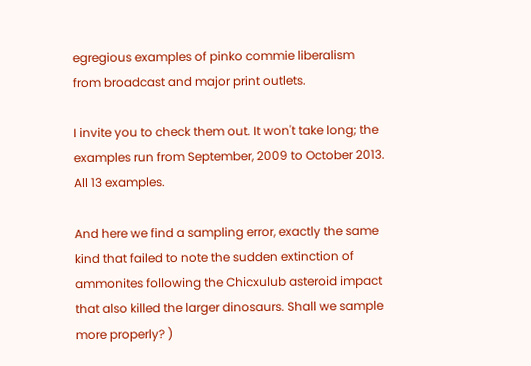egregious examples of pinko commie liberalism from broadcast and major print outlets.

I invite you to check them out. It won't take long; the examples run from September, 2009 to October 2013. All 13 examples.

And here we find a sampling error, exactly the same kind that failed to note the sudden extinction of ammonites following the Chicxulub asteroid impact that also killed the larger dinosaurs. Shall we sample more properly? )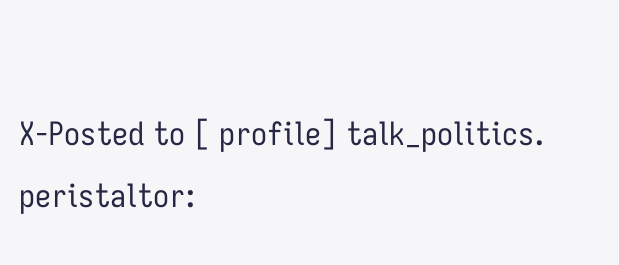X-Posted to [ profile] talk_politics.
peristaltor: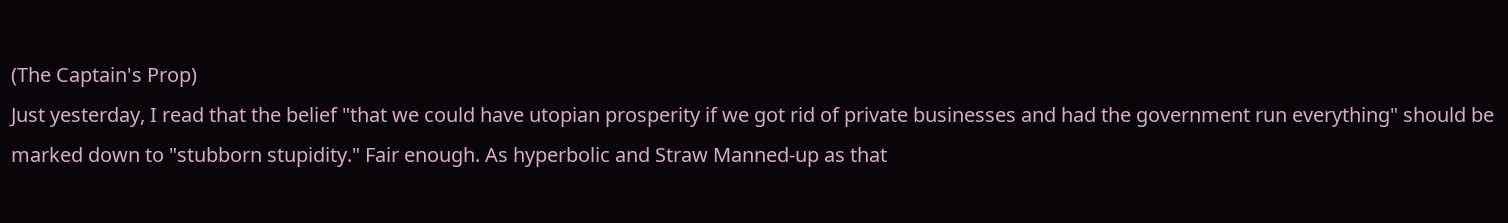(The Captain's Prop)
Just yesterday, I read that the belief "that we could have utopian prosperity if we got rid of private businesses and had the government run everything" should be marked down to "stubborn stupidity." Fair enough. As hyperbolic and Straw Manned-up as that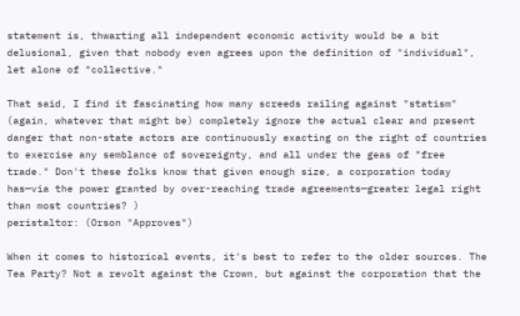statement is, thwarting all independent economic activity would be a bit delusional, given that nobody even agrees upon the definition of "individual", let alone of "collective."

That said, I find it fascinating how many screeds railing against "statism" (again, whatever that might be) completely ignore the actual clear and present danger that non-state actors are continuously exacting on the right of countries to exercise any semblance of sovereignty, and all under the geas of "free trade." Don't these folks know that given enough size, a corporation today has—via the power granted by over-reaching trade agreements—greater legal right than most countries? )
peristaltor: (Orson "Approves")

When it comes to historical events, it's best to refer to the older sources. The Tea Party? Not a revolt against the Crown, but against the corporation that the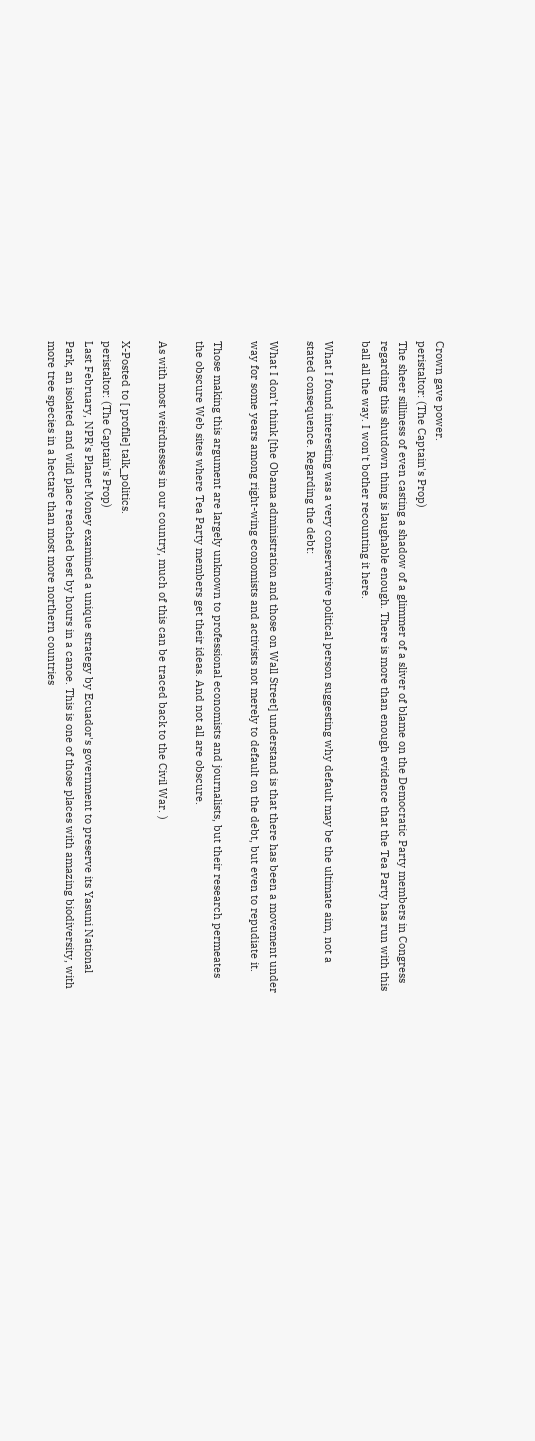Crown gave power.
peristaltor: (The Captain's Prop)
The sheer silliness of even casting a shadow of a glimmer of a sliver of blame on the Democratic Party members in Congress regarding this shutdown thing is laughable enough. There is more than enough evidence that the Tea Party has run with this ball all the way. I won't bother recounting it here.

What I found interesting was a very conservative political person suggesting why default may be the ultimate aim, not a stated consequence. Regarding the debt:

What I don’t think [the Obama administration and those on Wall Street] understand is that there has been a movement under way for some years among right-wing economists and activists not merely to default on the debt, but even to repudiate it.

Those making this argument are largely unknown to professional economists and journalists, but their research permeates the obscure Web sites where Tea Party members get their ideas. And not all are obscure.

As with most weirdnesses in our country, much of this can be traced back to the Civil War. )

X-Posted to [ profile] talk_politics.
peristaltor: (The Captain's Prop)
Last February, NPR's Planet Money examined a unique strategy by Ecuador's government to preserve its Yasuni National Park, an isolated and wild place reached best by hours in a canoe. This is one of those places with amazing biodiversity, with more tree species in a hectare than most more northern countries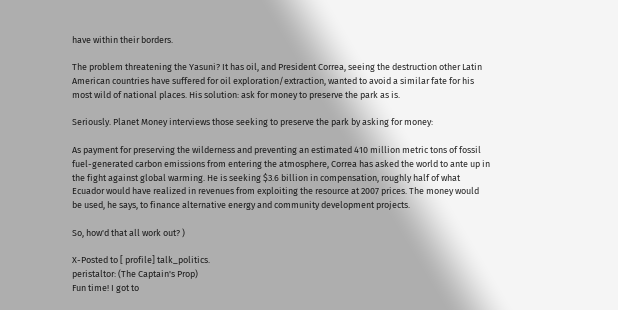have within their borders.

The problem threatening the Yasuni? It has oil, and President Correa, seeing the destruction other Latin American countries have suffered for oil exploration/extraction, wanted to avoid a similar fate for his most wild of national places. His solution: ask for money to preserve the park as is.

Seriously. Planet Money interviews those seeking to preserve the park by asking for money:

As payment for preserving the wilderness and preventing an estimated 410 million metric tons of fossil fuel-generated carbon emissions from entering the atmosphere, Correa has asked the world to ante up in the fight against global warming. He is seeking $3.6 billion in compensation, roughly half of what Ecuador would have realized in revenues from exploiting the resource at 2007 prices. The money would be used, he says, to finance alternative energy and community development projects.

So, how'd that all work out? )

X-Posted to [ profile] talk_politics.
peristaltor: (The Captain's Prop)
Fun time! I got to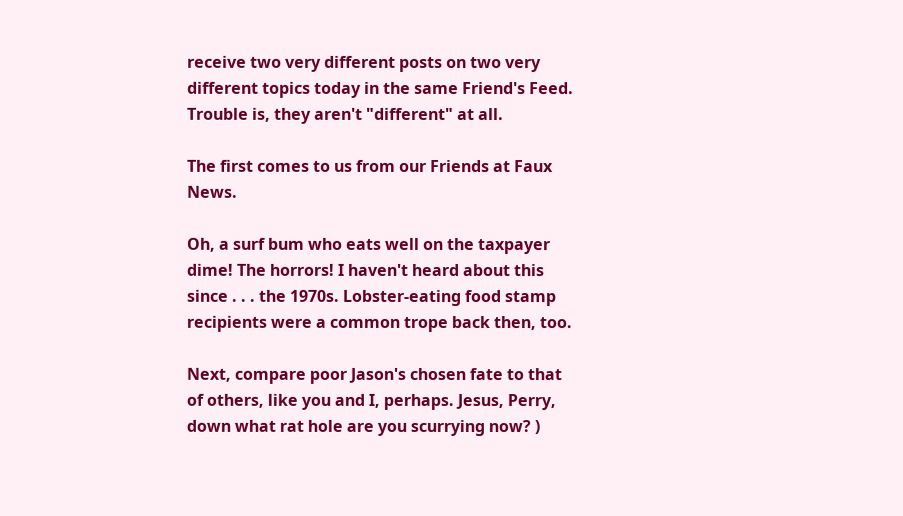receive two very different posts on two very different topics today in the same Friend's Feed. Trouble is, they aren't "different" at all.

The first comes to us from our Friends at Faux News.

Oh, a surf bum who eats well on the taxpayer dime! The horrors! I haven't heard about this since . . . the 1970s. Lobster-eating food stamp recipients were a common trope back then, too.

Next, compare poor Jason's chosen fate to that of others, like you and I, perhaps. Jesus, Perry, down what rat hole are you scurrying now? )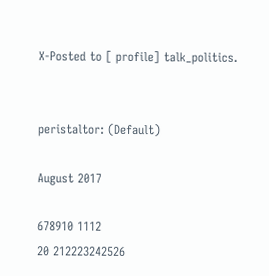X-Posted to [ profile] talk_politics.


peristaltor: (Default)

August 2017

678910 1112
20 212223242526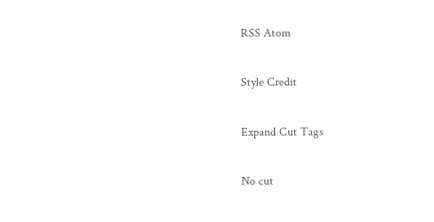RSS Atom

Style Credit

Expand Cut Tags

No cut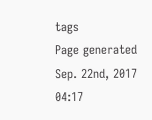tags
Page generated Sep. 22nd, 2017 04:17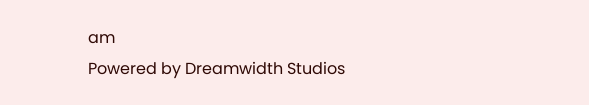am
Powered by Dreamwidth Studios